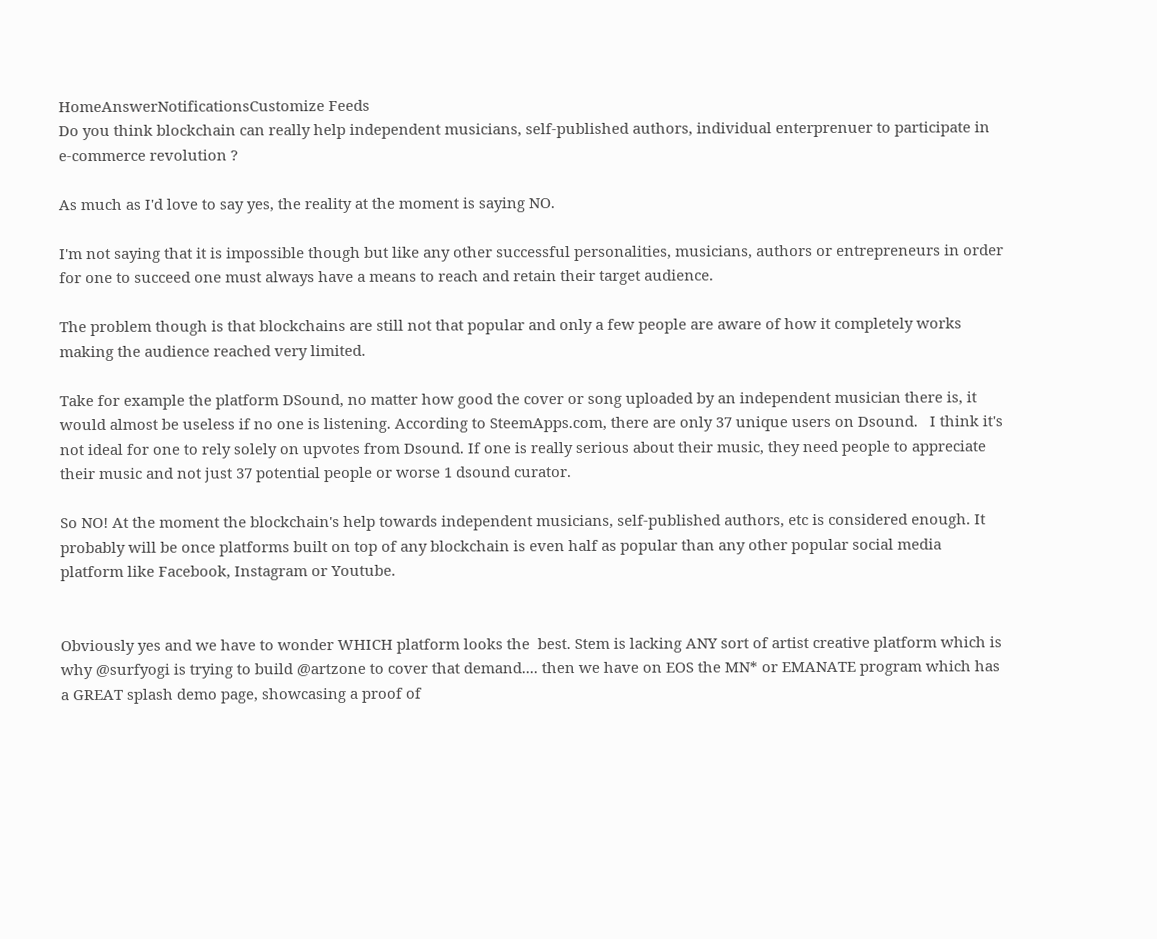HomeAnswerNotificationsCustomize Feeds
Do you think blockchain can really help independent musicians, self-published authors, individual enterprenuer to participate in e-commerce revolution ?

As much as I'd love to say yes, the reality at the moment is saying NO.

I'm not saying that it is impossible though but like any other successful personalities, musicians, authors or entrepreneurs in order for one to succeed one must always have a means to reach and retain their target audience.

The problem though is that blockchains are still not that popular and only a few people are aware of how it completely works making the audience reached very limited.

Take for example the platform DSound, no matter how good the cover or song uploaded by an independent musician there is, it would almost be useless if no one is listening. According to SteemApps.com, there are only 37 unique users on Dsound.   I think it's not ideal for one to rely solely on upvotes from Dsound. If one is really serious about their music, they need people to appreciate their music and not just 37 potential people or worse 1 dsound curator.

So NO! At the moment the blockchain's help towards independent musicians, self-published authors, etc is considered enough. It probably will be once platforms built on top of any blockchain is even half as popular than any other popular social media platform like Facebook, Instagram or Youtube.


Obviously yes and we have to wonder WHICH platform looks the  best. Stem is lacking ANY sort of artist creative platform which is why @surfyogi is trying to build @artzone to cover that demand.... then we have on EOS the MN* or EMANATE program which has a GREAT splash demo page, showcasing a proof of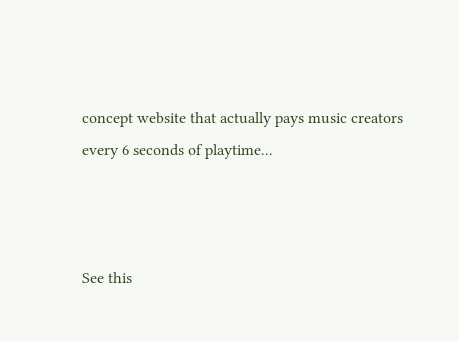concept website that actually pays music creators every 6 seconds of playtime...



See this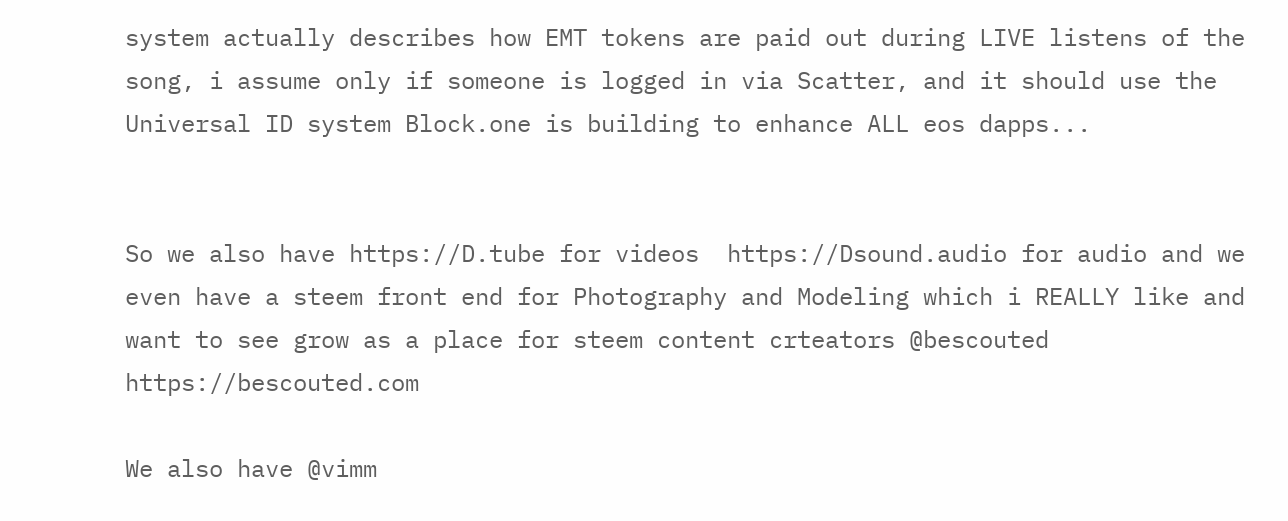system actually describes how EMT tokens are paid out during LIVE listens of the song, i assume only if someone is logged in via Scatter, and it should use the Universal ID system Block.one is building to enhance ALL eos dapps...


So we also have https://D.tube for videos  https://Dsound.audio for audio and we even have a steem front end for Photography and Modeling which i REALLY like and want to see grow as a place for steem content crteators @bescouted https://bescouted.com

We also have @vimm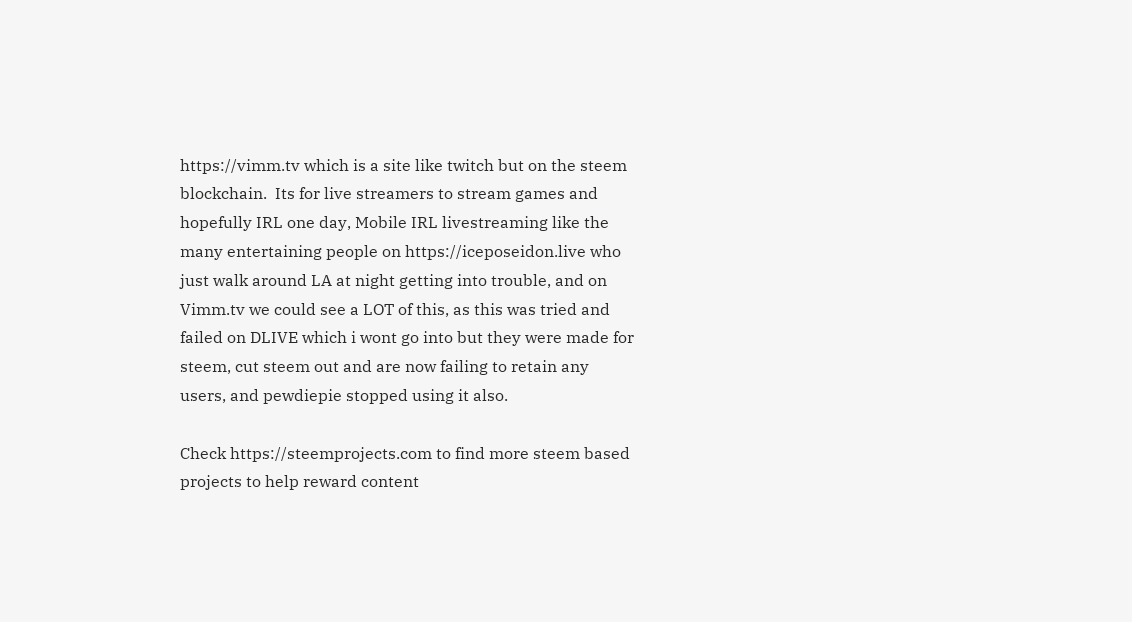https://vimm.tv which is a site like twitch but on the steem blockchain.  Its for live streamers to stream games and hopefully IRL one day, Mobile IRL livestreaming like the many entertaining people on https://iceposeidon.live who just walk around LA at night getting into trouble, and on Vimm.tv we could see a LOT of this, as this was tried and failed on DLIVE which i wont go into but they were made for steem, cut steem out and are now failing to retain any users, and pewdiepie stopped using it also.

Check https://steemprojects.com to find more steem based projects to help reward content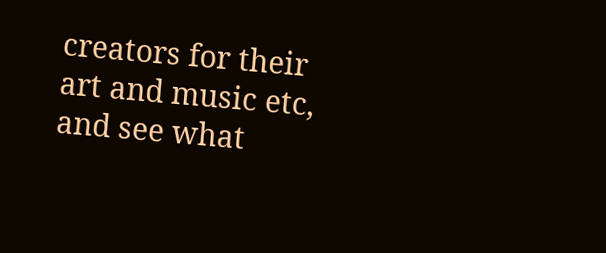creators for their art and music etc,  and see what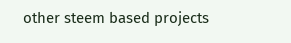other steem based projects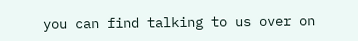you can find talking to us over on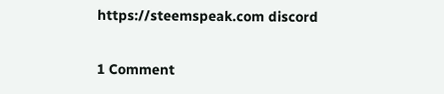https://steemspeak.com discord

1 Comment